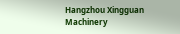Hangzhou Xingguan Machinery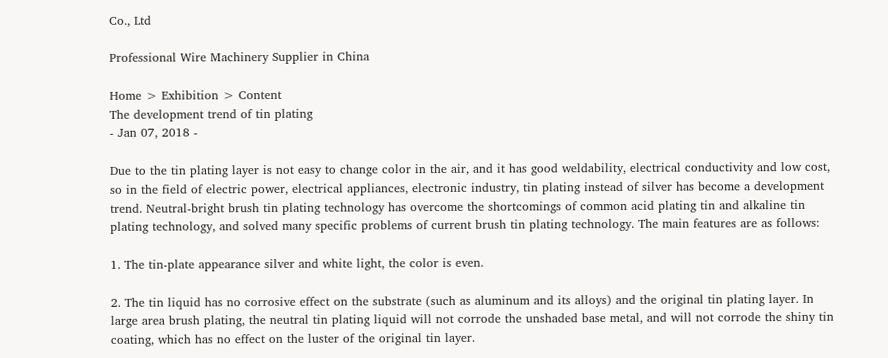Co., Ltd

Professional Wire Machinery Supplier in China

Home > Exhibition > Content
The development trend of tin plating
- Jan 07, 2018 -

Due to the tin plating layer is not easy to change color in the air, and it has good weldability, electrical conductivity and low cost, so in the field of electric power, electrical appliances, electronic industry, tin plating instead of silver has become a development trend. Neutral-bright brush tin plating technology has overcome the shortcomings of common acid plating tin and alkaline tin plating technology, and solved many specific problems of current brush tin plating technology. The main features are as follows:

1. The tin-plate appearance silver and white light, the color is even.

2. The tin liquid has no corrosive effect on the substrate (such as aluminum and its alloys) and the original tin plating layer. In large area brush plating, the neutral tin plating liquid will not corrode the unshaded base metal, and will not corrode the shiny tin coating, which has no effect on the luster of the original tin layer.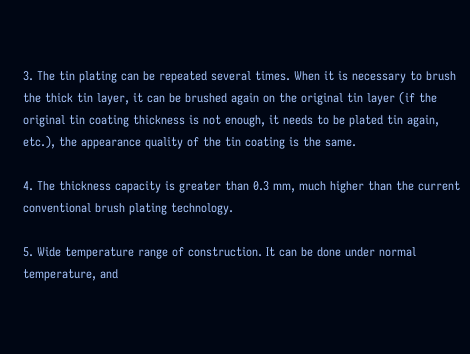3. The tin plating can be repeated several times. When it is necessary to brush the thick tin layer, it can be brushed again on the original tin layer (if the original tin coating thickness is not enough, it needs to be plated tin again, etc.), the appearance quality of the tin coating is the same.

4. The thickness capacity is greater than 0.3 mm, much higher than the current conventional brush plating technology.

5. Wide temperature range of construction. It can be done under normal temperature, and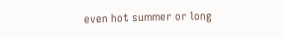even hot summer or long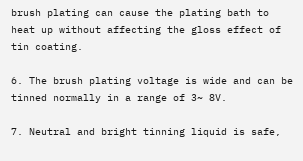brush plating can cause the plating bath to heat up without affecting the gloss effect of tin coating.

6. The brush plating voltage is wide and can be tinned normally in a range of 3~ 8V.

7. Neutral and bright tinning liquid is safe,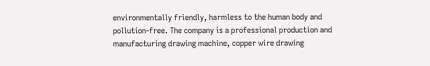environmentally friendly, harmless to the human body and pollution-free. The company is a professional production and manufacturing drawing machine, copper wire drawing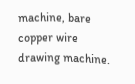machine, bare copper wire drawing machine.